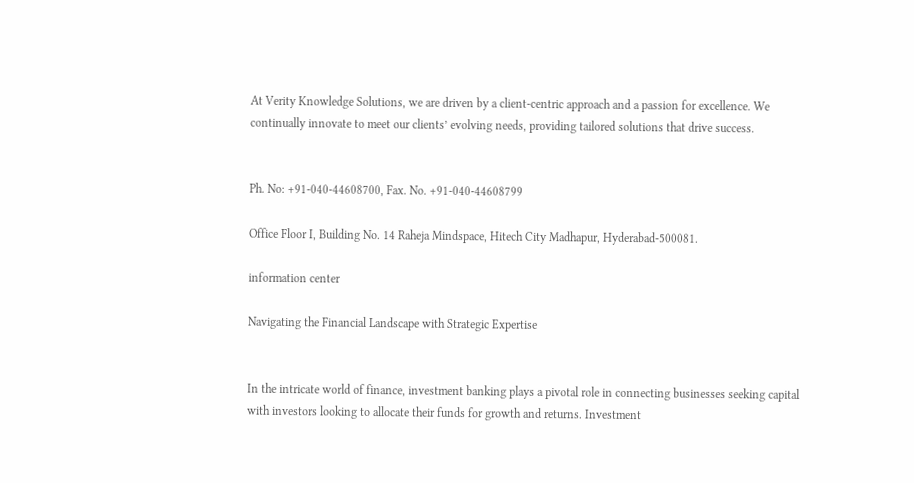At Verity Knowledge Solutions, we are driven by a client-centric approach and a passion for excellence. We continually innovate to meet our clients’ evolving needs, providing tailored solutions that drive success.


Ph. No: +91-040-44608700, Fax. No. +91-040-44608799

Office Floor I, Building No. 14 Raheja Mindspace, Hitech City Madhapur, Hyderabad-500081.

information center

Navigating the Financial Landscape with Strategic Expertise


In the intricate world of finance, investment banking plays a pivotal role in connecting businesses seeking capital with investors looking to allocate their funds for growth and returns. Investment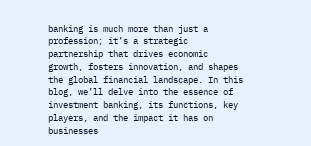banking is much more than just a profession; it’s a strategic partnership that drives economic growth, fosters innovation, and shapes the global financial landscape. In this blog, we’ll delve into the essence of investment banking, its functions, key players, and the impact it has on businesses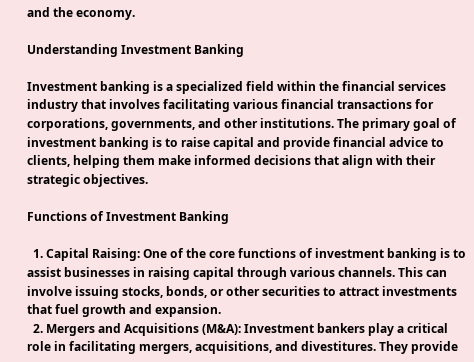and the economy.

Understanding Investment Banking

Investment banking is a specialized field within the financial services industry that involves facilitating various financial transactions for corporations, governments, and other institutions. The primary goal of investment banking is to raise capital and provide financial advice to clients, helping them make informed decisions that align with their strategic objectives.

Functions of Investment Banking

  1. Capital Raising: One of the core functions of investment banking is to assist businesses in raising capital through various channels. This can involve issuing stocks, bonds, or other securities to attract investments that fuel growth and expansion.
  2. Mergers and Acquisitions (M&A): Investment bankers play a critical role in facilitating mergers, acquisitions, and divestitures. They provide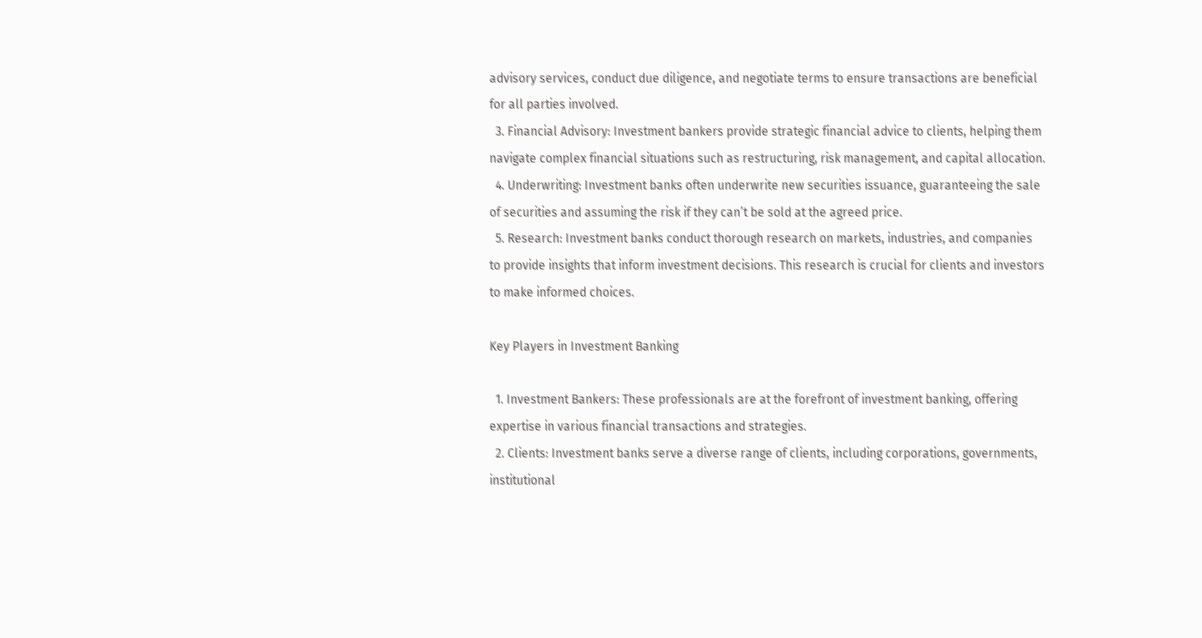advisory services, conduct due diligence, and negotiate terms to ensure transactions are beneficial for all parties involved.
  3. Financial Advisory: Investment bankers provide strategic financial advice to clients, helping them navigate complex financial situations such as restructuring, risk management, and capital allocation.
  4. Underwriting: Investment banks often underwrite new securities issuance, guaranteeing the sale of securities and assuming the risk if they can’t be sold at the agreed price.
  5. Research: Investment banks conduct thorough research on markets, industries, and companies to provide insights that inform investment decisions. This research is crucial for clients and investors to make informed choices.

Key Players in Investment Banking

  1. Investment Bankers: These professionals are at the forefront of investment banking, offering expertise in various financial transactions and strategies.
  2. Clients: Investment banks serve a diverse range of clients, including corporations, governments, institutional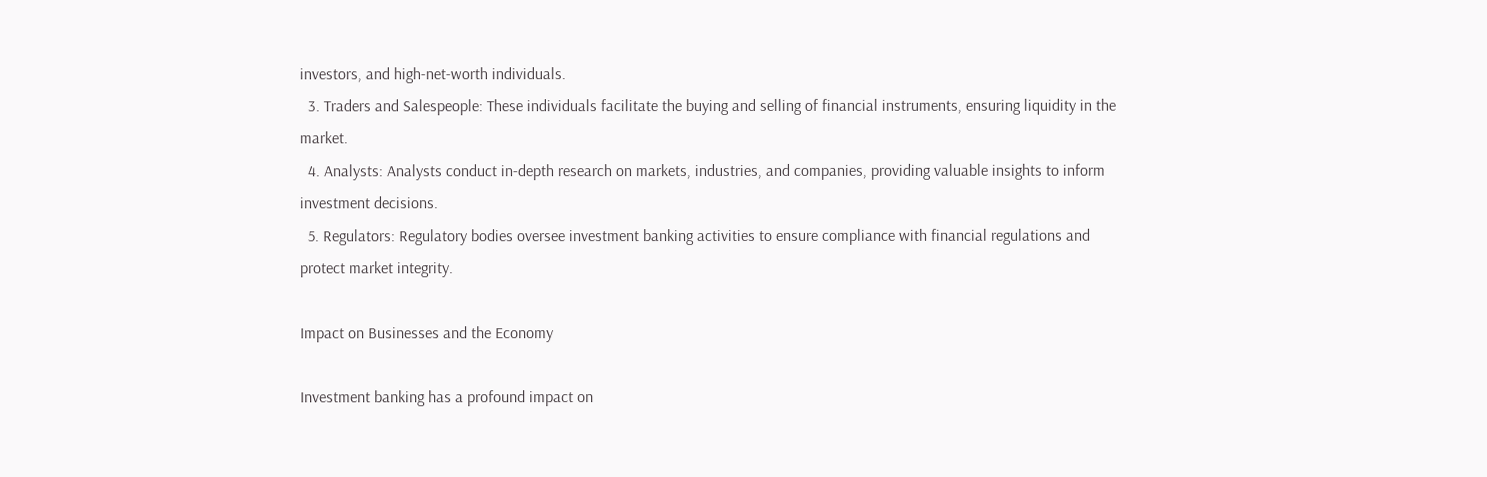investors, and high-net-worth individuals.
  3. Traders and Salespeople: These individuals facilitate the buying and selling of financial instruments, ensuring liquidity in the market.
  4. Analysts: Analysts conduct in-depth research on markets, industries, and companies, providing valuable insights to inform investment decisions.
  5. Regulators: Regulatory bodies oversee investment banking activities to ensure compliance with financial regulations and protect market integrity.

Impact on Businesses and the Economy

Investment banking has a profound impact on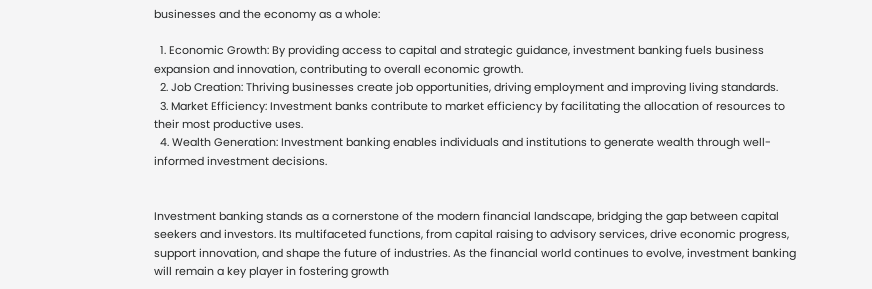businesses and the economy as a whole:

  1. Economic Growth: By providing access to capital and strategic guidance, investment banking fuels business expansion and innovation, contributing to overall economic growth.
  2. Job Creation: Thriving businesses create job opportunities, driving employment and improving living standards.
  3. Market Efficiency: Investment banks contribute to market efficiency by facilitating the allocation of resources to their most productive uses.
  4. Wealth Generation: Investment banking enables individuals and institutions to generate wealth through well-informed investment decisions.


Investment banking stands as a cornerstone of the modern financial landscape, bridging the gap between capital seekers and investors. Its multifaceted functions, from capital raising to advisory services, drive economic progress, support innovation, and shape the future of industries. As the financial world continues to evolve, investment banking will remain a key player in fostering growth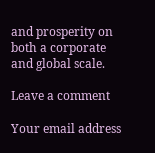and prosperity on both a corporate and global scale.

Leave a comment

Your email address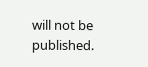will not be published.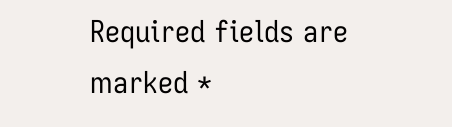Required fields are marked *